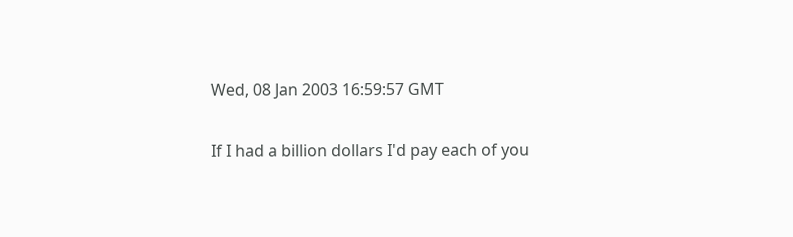Wed, 08 Jan 2003 16:59:57 GMT

If I had a billion dollars I'd pay each of you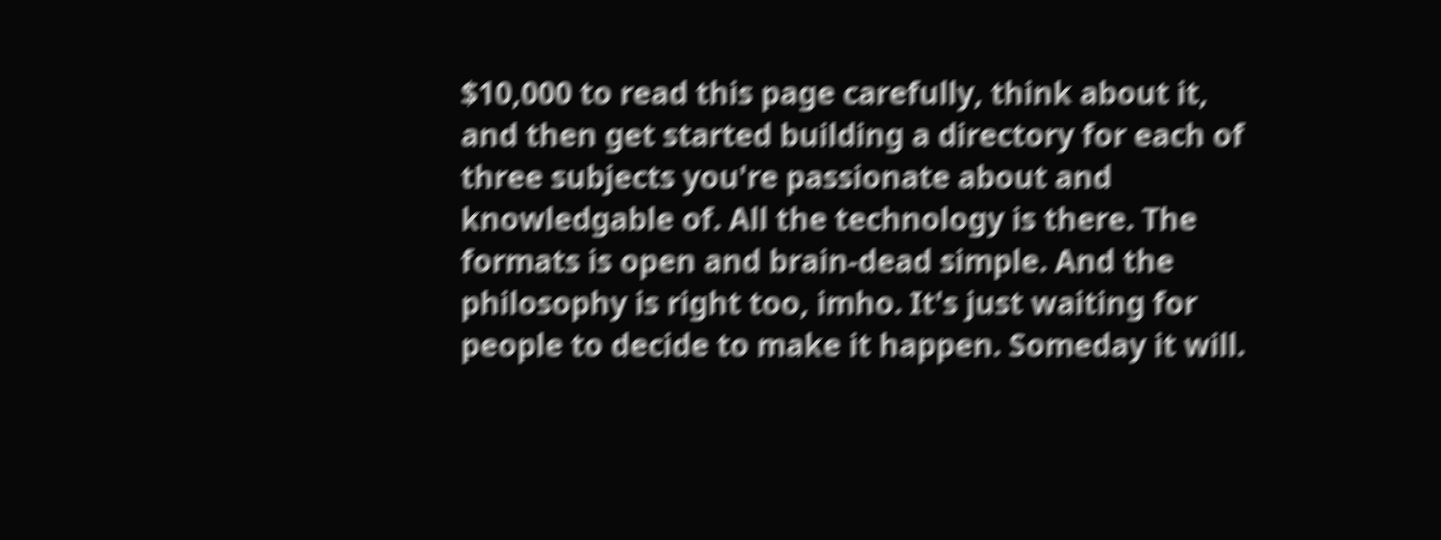$10,000 to read this page carefully, think about it, and then get started building a directory for each of three subjects you're passionate about and knowledgable of. All the technology is there. The formats is open and brain-dead simple. And the philosophy is right too, imho. It's just waiting for people to decide to make it happen. Someday it will.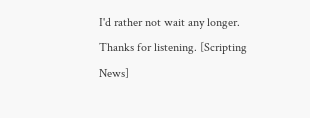I'd rather not wait any longer. Thanks for listening. [Scripting News]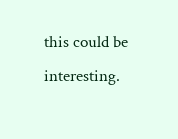this could be interesting.